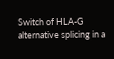Switch of HLA-G alternative splicing in a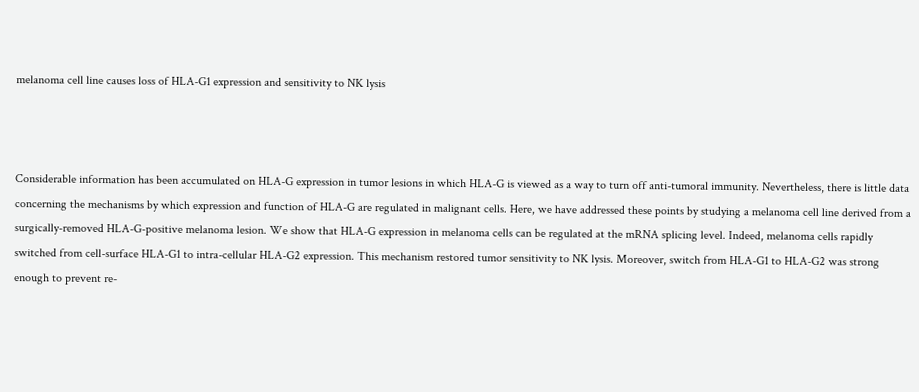melanoma cell line causes loss of HLA-G1 expression and sensitivity to NK lysis



Considerable information has been accumulated on HLA-G expression in tumor lesions in which HLA-G is viewed as a way to turn off anti-tumoral immunity. Nevertheless, there is little data concerning the mechanisms by which expression and function of HLA-G are regulated in malignant cells. Here, we have addressed these points by studying a melanoma cell line derived from a surgically-removed HLA-G-positive melanoma lesion. We show that HLA-G expression in melanoma cells can be regulated at the mRNA splicing level. Indeed, melanoma cells rapidly switched from cell-surface HLA-G1 to intra-cellular HLA-G2 expression. This mechanism restored tumor sensitivity to NK lysis. Moreover, switch from HLA-G1 to HLA-G2 was strong enough to prevent re-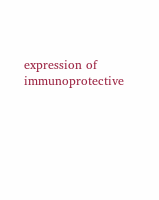expression of immunoprotective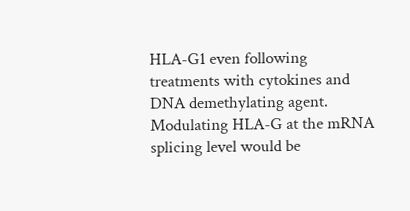HLA-G1 even following treatments with cytokines and DNA demethylating agent. Modulating HLA-G at the mRNA splicing level would be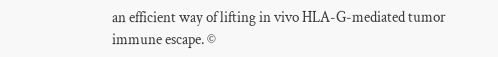an efficient way of lifting in vivo HLA-G-mediated tumor immune escape. ©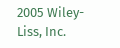2005 Wiley-Liss, Inc.